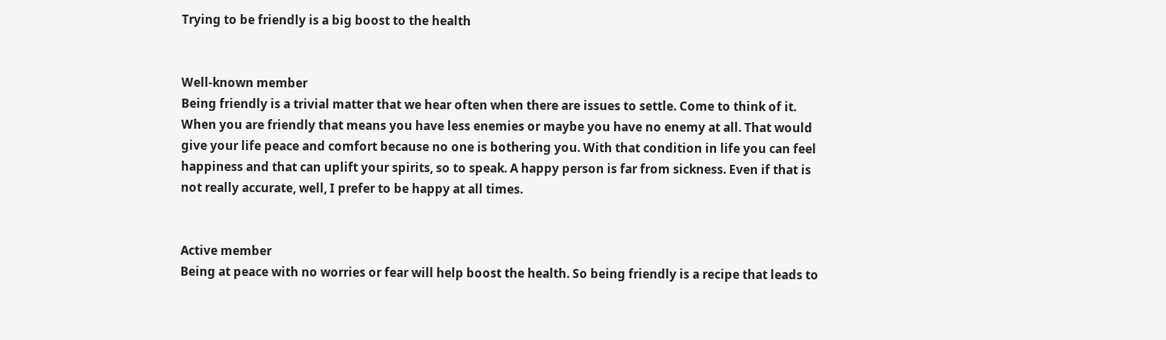Trying to be friendly is a big boost to the health


Well-known member
Being friendly is a trivial matter that we hear often when there are issues to settle. Come to think of it. When you are friendly that means you have less enemies or maybe you have no enemy at all. That would give your life peace and comfort because no one is bothering you. With that condition in life you can feel happiness and that can uplift your spirits, so to speak. A happy person is far from sickness. Even if that is not really accurate, well, I prefer to be happy at all times.


Active member
Being at peace with no worries or fear will help boost the health. So being friendly is a recipe that leads to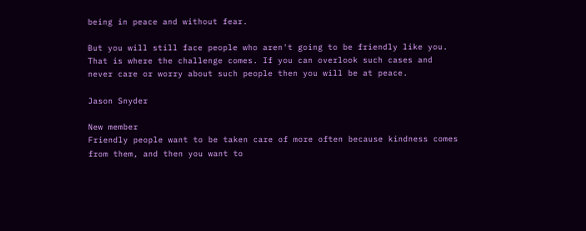being in peace and without fear.

But you will still face people who aren't going to be friendly like you. That is where the challenge comes. If you can overlook such cases and never care or worry about such people then you will be at peace.

Jason Snyder

New member
Friendly people want to be taken care of more often because kindness comes from them, and then you want to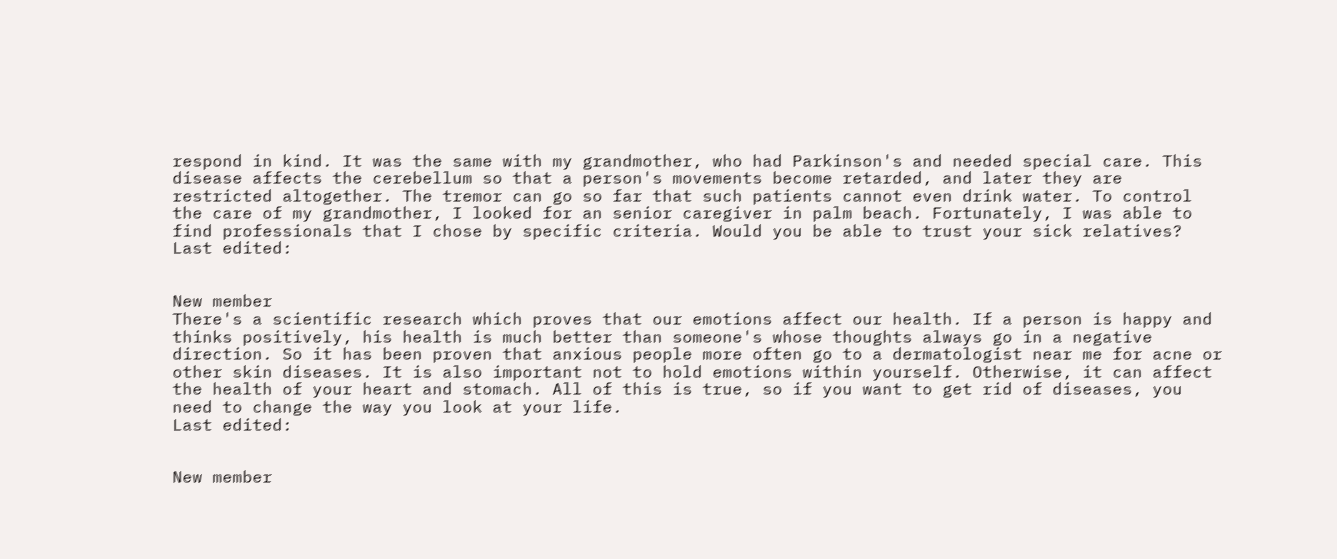respond in kind. It was the same with my grandmother, who had Parkinson's and needed special care. This disease affects the cerebellum so that a person's movements become retarded, and later they are restricted altogether. The tremor can go so far that such patients cannot even drink water. To control the care of my grandmother, I looked for an senior caregiver in palm beach. Fortunately, I was able to find professionals that I chose by specific criteria. Would you be able to trust your sick relatives?
Last edited:


New member
There's a scientific research which proves that our emotions affect our health. If a person is happy and thinks positively, his health is much better than someone's whose thoughts always go in a negative direction. So it has been proven that anxious people more often go to a dermatologist near me for acne or other skin diseases. It is also important not to hold emotions within yourself. Otherwise, it can affect the health of your heart and stomach. All of this is true, so if you want to get rid of diseases, you need to change the way you look at your life.
Last edited:


New member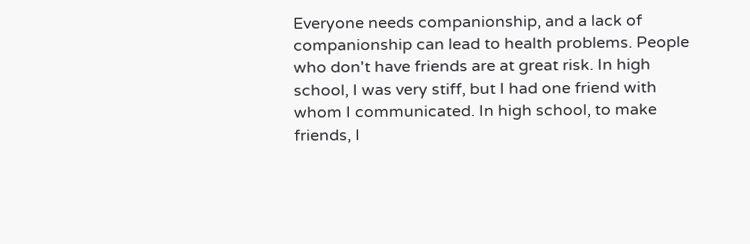Everyone needs companionship, and a lack of companionship can lead to health problems. People who don't have friends are at great risk. In high school, I was very stiff, but I had one friend with whom I communicated. In high school, to make friends, I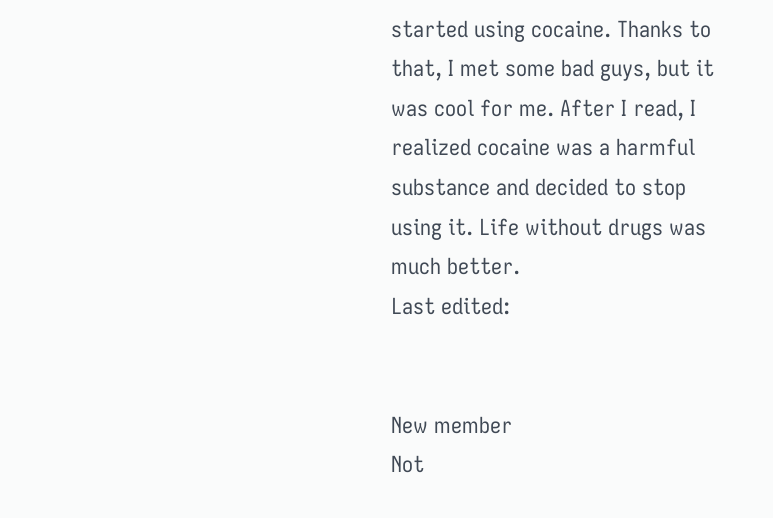started using cocaine. Thanks to that, I met some bad guys, but it was cool for me. After I read, I realized cocaine was a harmful substance and decided to stop using it. Life without drugs was much better.
Last edited:


New member
Not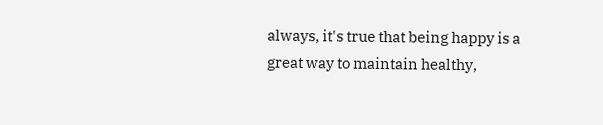always, it's true that being happy is a great way to maintain healthy,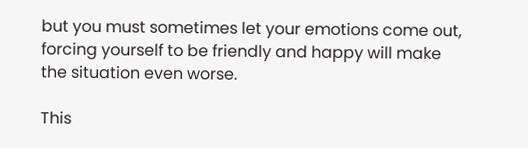but you must sometimes let your emotions come out, forcing yourself to be friendly and happy will make the situation even worse.

This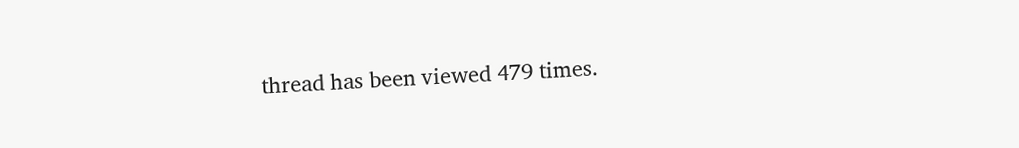thread has been viewed 479 times.